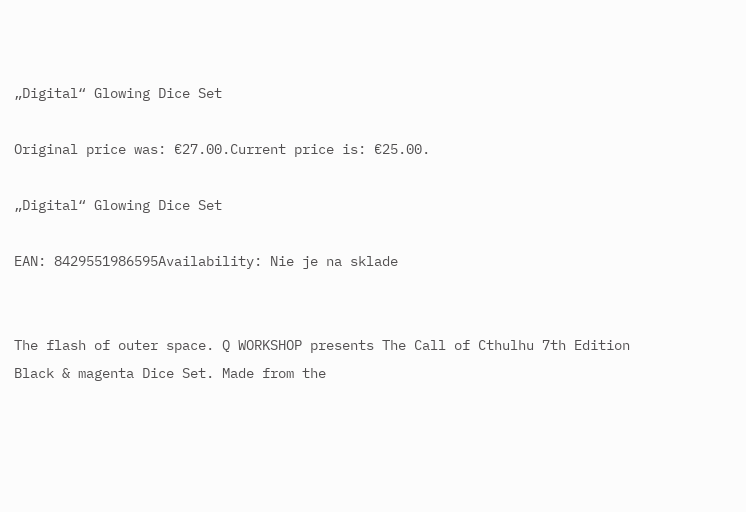„Digital“ Glowing Dice Set

Original price was: €27.00.Current price is: €25.00.

„Digital“ Glowing Dice Set

EAN: 8429551986595Availability: Nie je na sklade


The flash of outer space. Q WORKSHOP presents The Call of Cthulhu 7th Edition
Black & magenta Dice Set. Made from the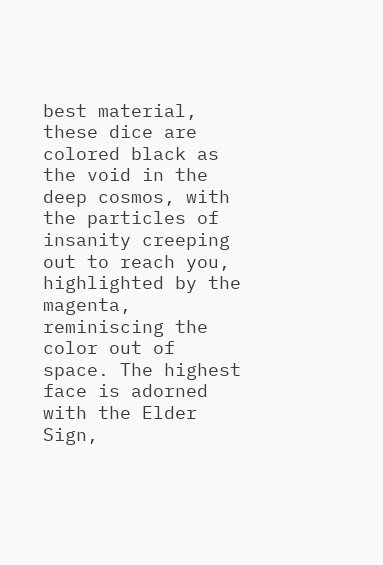best material, these dice are colored black as the void in the deep cosmos, with the particles of insanity creeping out to reach you, highlighted by the magenta, reminiscing the color out of space. The highest face is adorned with the Elder Sign,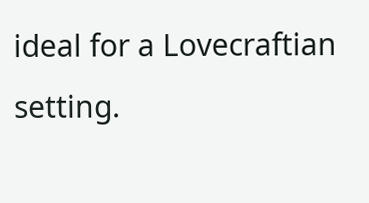ideal for a Lovecraftian setting.